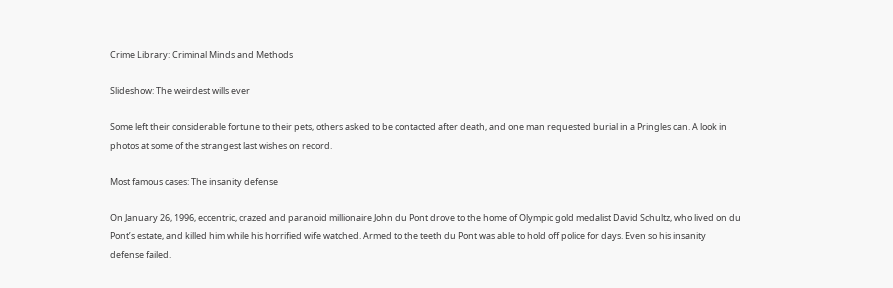Crime Library: Criminal Minds and Methods

Slideshow: The weirdest wills ever

Some left their considerable fortune to their pets, others asked to be contacted after death, and one man requested burial in a Pringles can. A look in photos at some of the strangest last wishes on record.

Most famous cases: The insanity defense

On January 26, 1996, eccentric, crazed and paranoid millionaire John du Pont drove to the home of Olympic gold medalist David Schultz, who lived on du Pont’s estate, and killed him while his horrified wife watched. Armed to the teeth du Pont was able to hold off police for days. Even so his insanity defense failed.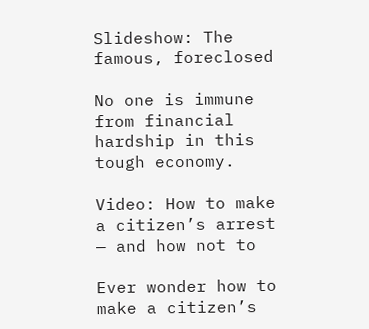Slideshow: The famous, foreclosed

No one is immune from financial hardship in this tough economy.

Video: How to make a citizen’s arrest — and how not to

Ever wonder how to make a citizen’s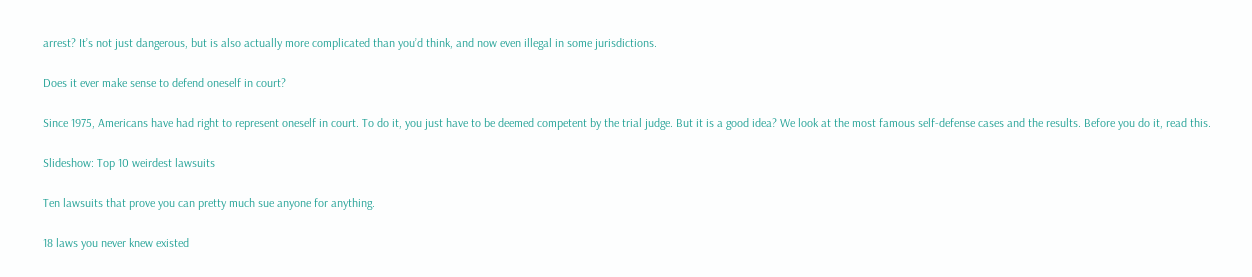arrest? It’s not just dangerous, but is also actually more complicated than you’d think, and now even illegal in some jurisdictions.

Does it ever make sense to defend oneself in court?

Since 1975, Americans have had right to represent oneself in court. To do it, you just have to be deemed competent by the trial judge. But it is a good idea? We look at the most famous self-defense cases and the results. Before you do it, read this.

Slideshow: Top 10 weirdest lawsuits

Ten lawsuits that prove you can pretty much sue anyone for anything.

18 laws you never knew existed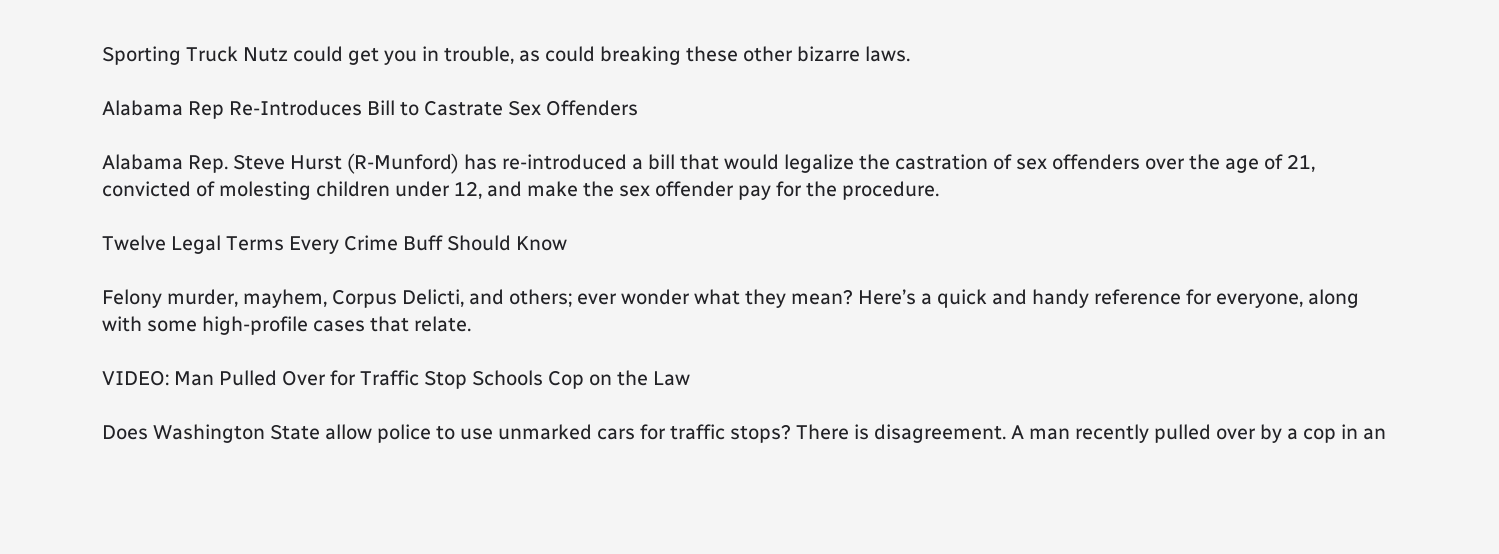Sporting Truck Nutz could get you in trouble, as could breaking these other bizarre laws.

Alabama Rep Re-Introduces Bill to Castrate Sex Offenders

Alabama Rep. Steve Hurst (R-Munford) has re-introduced a bill that would legalize the castration of sex offenders over the age of 21, convicted of molesting children under 12, and make the sex offender pay for the procedure.

Twelve Legal Terms Every Crime Buff Should Know

Felony murder, mayhem, Corpus Delicti, and others; ever wonder what they mean? Here’s a quick and handy reference for everyone, along with some high-profile cases that relate.

VIDEO: Man Pulled Over for Traffic Stop Schools Cop on the Law

Does Washington State allow police to use unmarked cars for traffic stops? There is disagreement. A man recently pulled over by a cop in an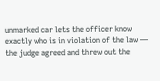unmarked car lets the officer know exactly who is in violation of the law — the judge agreed and threw out the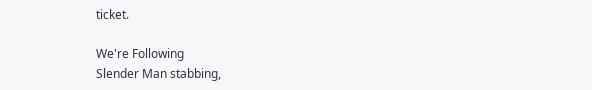ticket.

We're Following
Slender Man stabbing,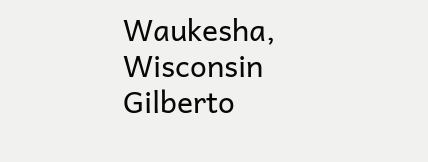Waukesha, Wisconsin
Gilberto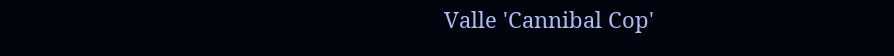Valle 'Cannibal Cop'